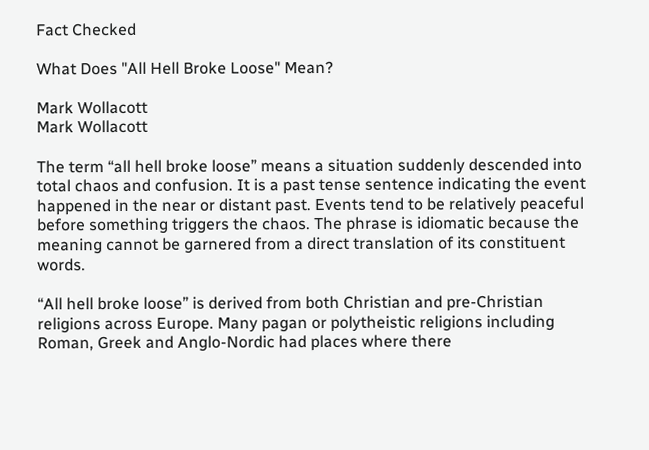Fact Checked

What Does "All Hell Broke Loose" Mean?

Mark Wollacott
Mark Wollacott

The term “all hell broke loose” means a situation suddenly descended into total chaos and confusion. It is a past tense sentence indicating the event happened in the near or distant past. Events tend to be relatively peaceful before something triggers the chaos. The phrase is idiomatic because the meaning cannot be garnered from a direct translation of its constituent words.

“All hell broke loose” is derived from both Christian and pre-Christian religions across Europe. Many pagan or polytheistic religions including Roman, Greek and Anglo-Nordic had places where there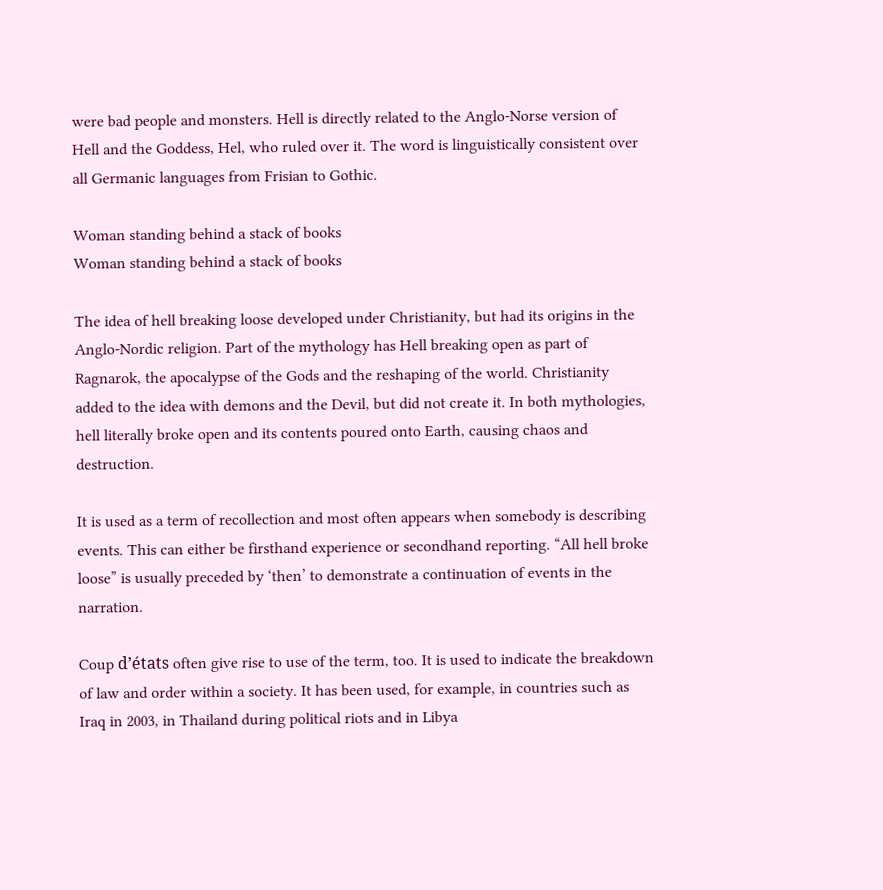were bad people and monsters. Hell is directly related to the Anglo-Norse version of Hell and the Goddess, Hel, who ruled over it. The word is linguistically consistent over all Germanic languages from Frisian to Gothic.

Woman standing behind a stack of books
Woman standing behind a stack of books

The idea of hell breaking loose developed under Christianity, but had its origins in the Anglo-Nordic religion. Part of the mythology has Hell breaking open as part of Ragnarok, the apocalypse of the Gods and the reshaping of the world. Christianity added to the idea with demons and the Devil, but did not create it. In both mythologies, hell literally broke open and its contents poured onto Earth, causing chaos and destruction.

It is used as a term of recollection and most often appears when somebody is describing events. This can either be firsthand experience or secondhand reporting. “All hell broke loose” is usually preceded by ‘then’ to demonstrate a continuation of events in the narration.

Coup d’états often give rise to use of the term, too. It is used to indicate the breakdown of law and order within a society. It has been used, for example, in countries such as Iraq in 2003, in Thailand during political riots and in Libya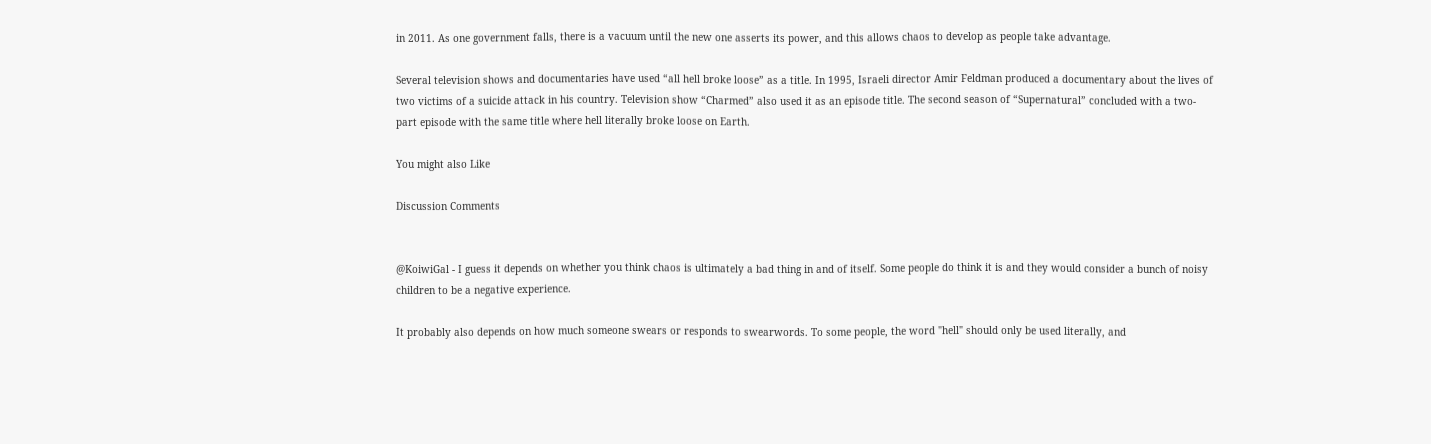in 2011. As one government falls, there is a vacuum until the new one asserts its power, and this allows chaos to develop as people take advantage.

Several television shows and documentaries have used “all hell broke loose” as a title. In 1995, Israeli director Amir Feldman produced a documentary about the lives of two victims of a suicide attack in his country. Television show “Charmed” also used it as an episode title. The second season of “Supernatural” concluded with a two-part episode with the same title where hell literally broke loose on Earth.

You might also Like

Discussion Comments


@KoiwiGal - I guess it depends on whether you think chaos is ultimately a bad thing in and of itself. Some people do think it is and they would consider a bunch of noisy children to be a negative experience.

It probably also depends on how much someone swears or responds to swearwords. To some people, the word "hell" should only be used literally, and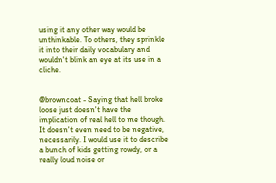using it any other way would be unthinkable. To others, they sprinkle it into their daily vocabulary and wouldn't blink an eye at its use in a cliche.


@browncoat - Saying that hell broke loose just doesn't have the implication of real hell to me though. It doesn't even need to be negative, necessarily. I would use it to describe a bunch of kids getting rowdy, or a really loud noise or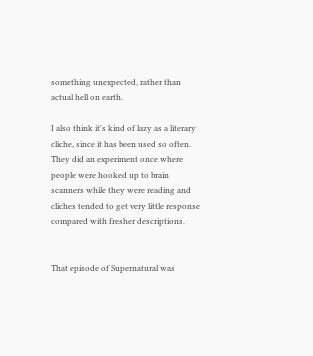something unexpected, rather than actual hell on earth.

I also think it's kind of lazy as a literary cliche, since it has been used so often. They did an experiment once where people were hooked up to brain scanners while they were reading and cliches tended to get very little response compared with fresher descriptions.


That episode of Supernatural was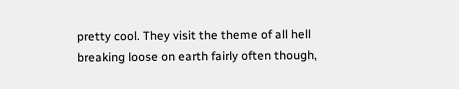pretty cool. They visit the theme of all hell breaking loose on earth fairly often though,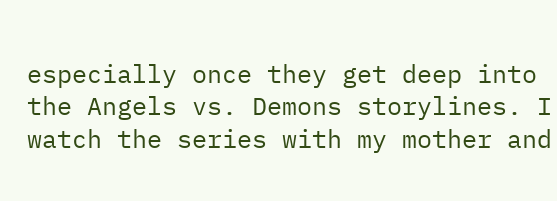especially once they get deep into the Angels vs. Demons storylines. I watch the series with my mother and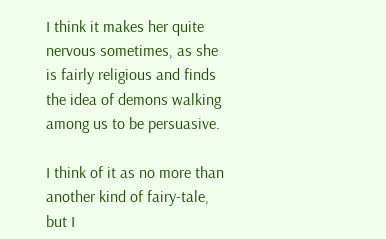I think it makes her quite nervous sometimes, as she is fairly religious and finds the idea of demons walking among us to be persuasive.

I think of it as no more than another kind of fairy-tale, but I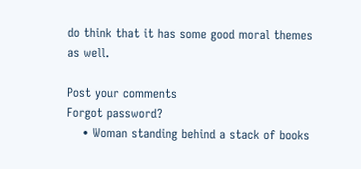do think that it has some good moral themes as well.

Post your comments
Forgot password?
    • Woman standing behind a stack of books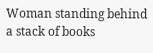Woman standing behind a stack of books